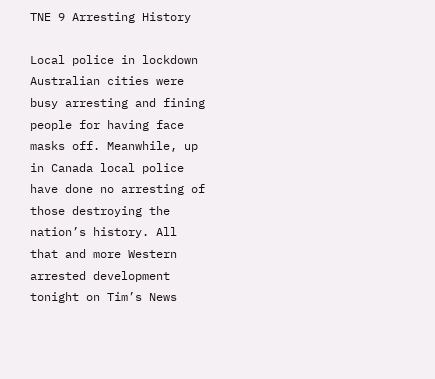TNE 9 Arresting History

Local police in lockdown Australian cities were busy arresting and fining people for having face masks off. Meanwhile, up in Canada local police have done no arresting of those destroying the nation’s history. All that and more Western arrested development tonight on Tim’s News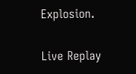Explosion.

Live Replay